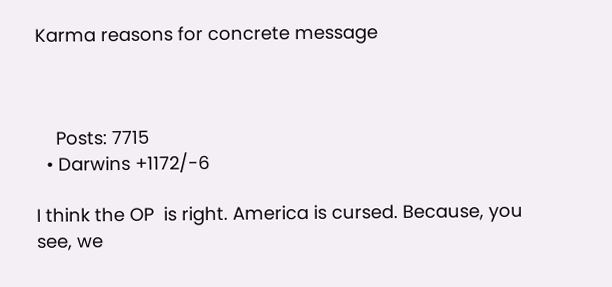Karma reasons for concrete message



    Posts: 7715
  • Darwins +1172/-6

I think the OP  is right. America is cursed. Because, you see, we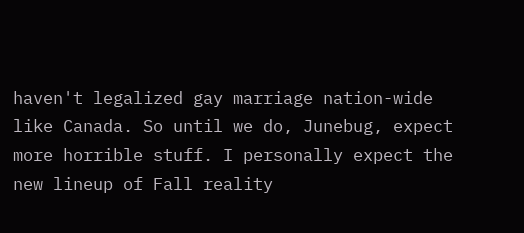haven't legalized gay marriage nation-wide like Canada. So until we do, Junebug, expect more horrible stuff. I personally expect the new lineup of Fall reality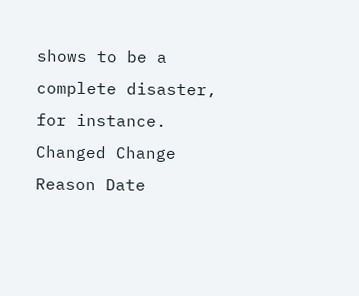shows to be a complete disaster, for instance.
Changed Change Reason Date